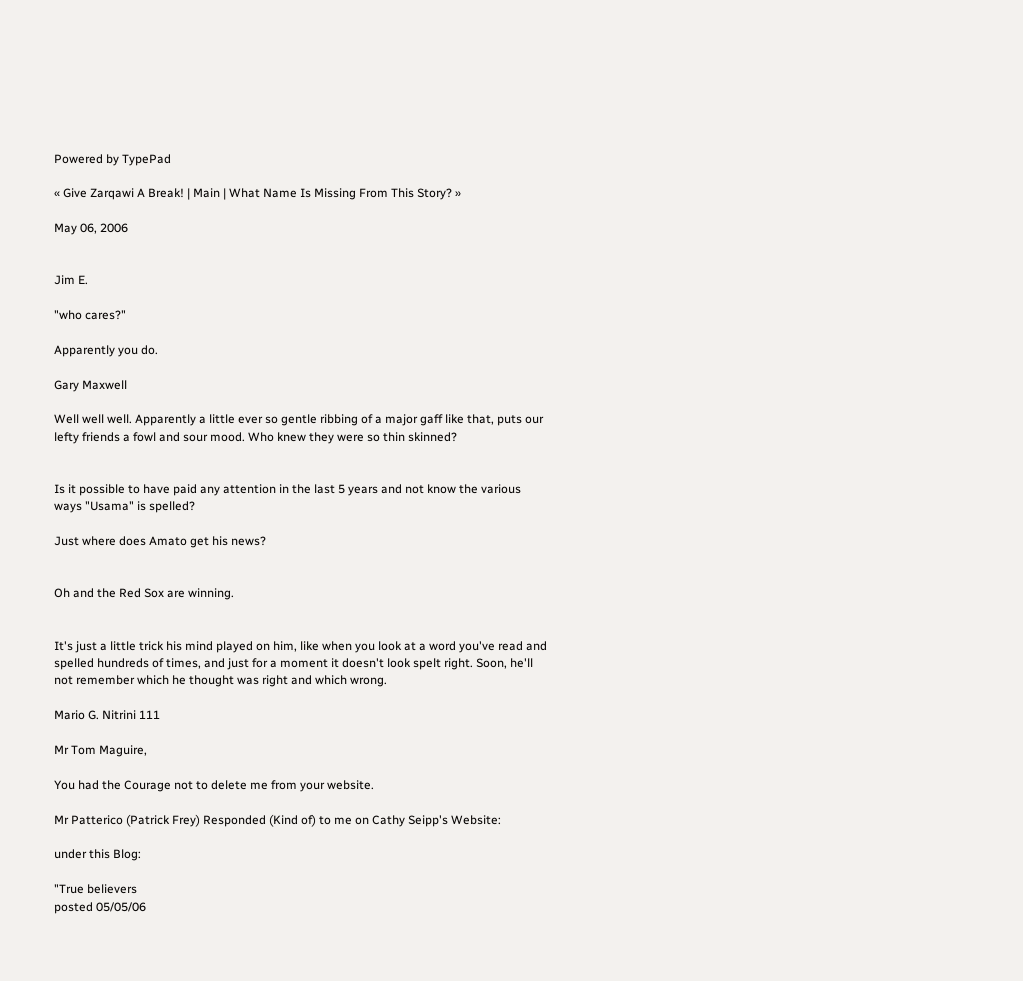Powered by TypePad

« Give Zarqawi A Break! | Main | What Name Is Missing From This Story? »

May 06, 2006


Jim E.

"who cares?"

Apparently you do.

Gary Maxwell

Well well well. Apparently a little ever so gentle ribbing of a major gaff like that, puts our lefty friends a fowl and sour mood. Who knew they were so thin skinned?


Is it possible to have paid any attention in the last 5 years and not know the various ways "Usama" is spelled?

Just where does Amato get his news?


Oh and the Red Sox are winning.


It's just a little trick his mind played on him, like when you look at a word you've read and spelled hundreds of times, and just for a moment it doesn't look spelt right. Soon, he'll not remember which he thought was right and which wrong.

Mario G. Nitrini 111

Mr Tom Maguire,

You had the Courage not to delete me from your website.

Mr Patterico (Patrick Frey) Responded (Kind of) to me on Cathy Seipp's Website:

under this Blog:

"True believers
posted 05/05/06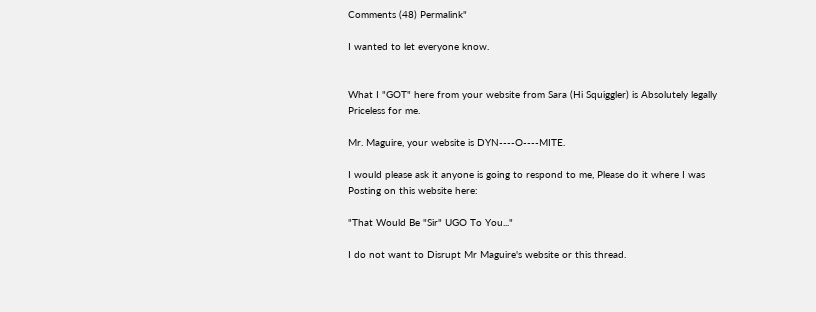Comments (48) Permalink"

I wanted to let everyone know.


What I "GOT" here from your website from Sara (Hi Squiggler) is Absolutely legally Priceless for me.

Mr. Maguire, your website is DYN----O----MITE.

I would please ask it anyone is going to respond to me, Please do it where I was Posting on this website here:

"That Would Be "Sir" UGO To You..."

I do not want to Disrupt Mr Maguire's website or this thread.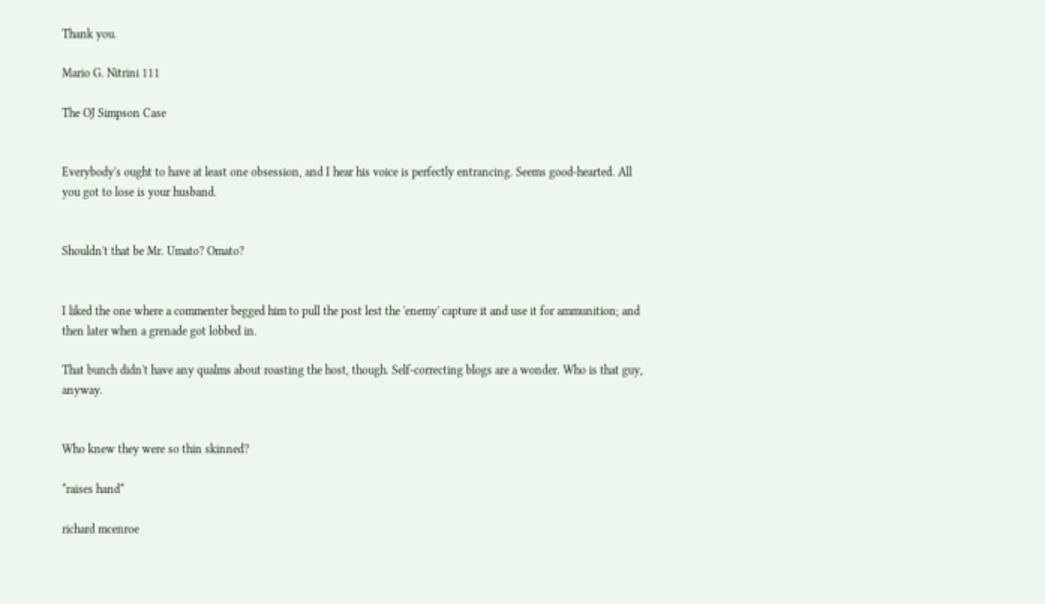Thank you.

Mario G. Nitrini 111

The OJ Simpson Case


Everybody's ought to have at least one obsession, and I hear his voice is perfectly entrancing. Seems good-hearted. All you got to lose is your husband.


Shouldn't that be Mr. Umato? Omato?


I liked the one where a commenter begged him to pull the post lest the 'enemy' capture it and use it for ammunition; and then later when a grenade got lobbed in.

That bunch didn't have any qualms about roasting the host, though. Self-correcting blogs are a wonder. Who is that guy, anyway.


Who knew they were so thin skinned?

*raises hand*

richard mcenroe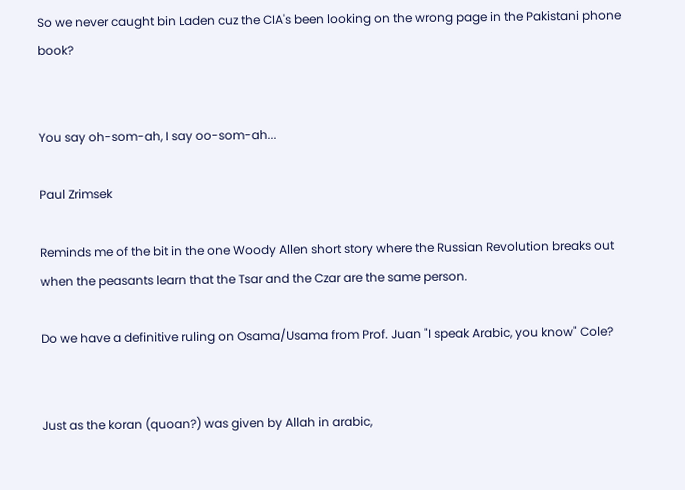So we never caught bin Laden cuz the CIA's been looking on the wrong page in the Pakistani phone book?


You say oh-som-ah, I say oo-som-ah...

Paul Zrimsek

Reminds me of the bit in the one Woody Allen short story where the Russian Revolution breaks out when the peasants learn that the Tsar and the Czar are the same person.

Do we have a definitive ruling on Osama/Usama from Prof. Juan "I speak Arabic, you know" Cole?


Just as the koran (quoan?) was given by Allah in arabic,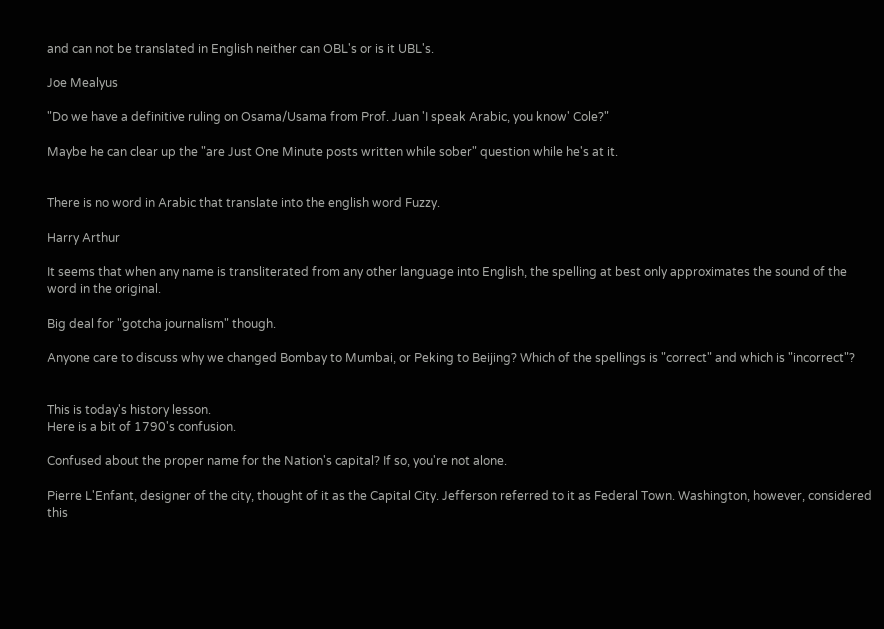and can not be translated in English neither can OBL's or is it UBL's.

Joe Mealyus

"Do we have a definitive ruling on Osama/Usama from Prof. Juan 'I speak Arabic, you know' Cole?"

Maybe he can clear up the "are Just One Minute posts written while sober" question while he's at it.


There is no word in Arabic that translate into the english word Fuzzy.

Harry Arthur

It seems that when any name is transliterated from any other language into English, the spelling at best only approximates the sound of the word in the original.

Big deal for "gotcha journalism" though.

Anyone care to discuss why we changed Bombay to Mumbai, or Peking to Beijing? Which of the spellings is "correct" and which is "incorrect"?


This is today's history lesson.
Here is a bit of 1790's confusion.

Confused about the proper name for the Nation's capital? If so, you're not alone.

Pierre L'Enfant, designer of the city, thought of it as the Capital City. Jefferson referred to it as Federal Town. Washington, however, considered this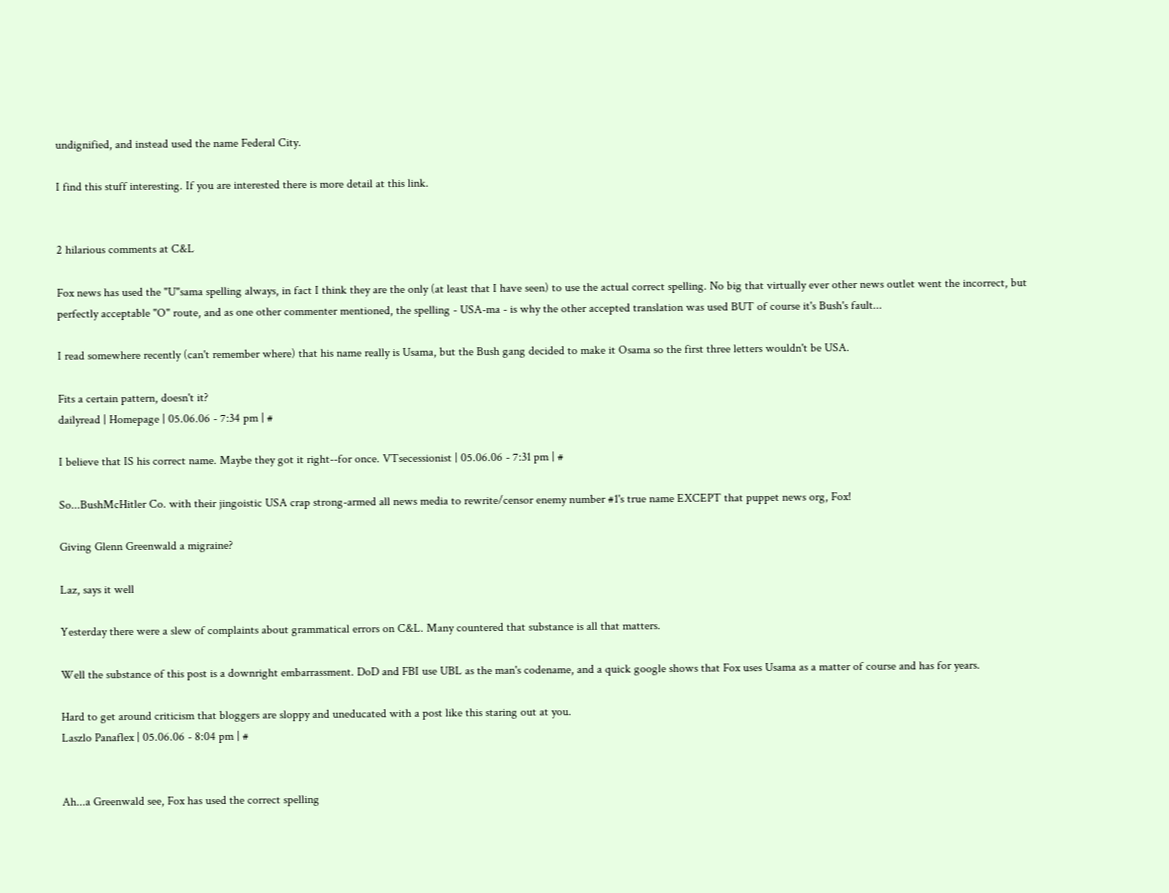undignified, and instead used the name Federal City.

I find this stuff interesting. If you are interested there is more detail at this link.


2 hilarious comments at C&L

Fox news has used the "U"sama spelling always, in fact I think they are the only (at least that I have seen) to use the actual correct spelling. No big that virtually ever other news outlet went the incorrect, but perfectly acceptable "O" route, and as one other commenter mentioned, the spelling - USA-ma - is why the other accepted translation was used BUT of course it's Bush's fault...

I read somewhere recently (can't remember where) that his name really is Usama, but the Bush gang decided to make it Osama so the first three letters wouldn't be USA.

Fits a certain pattern, doesn't it?
dailyread | Homepage | 05.06.06 - 7:34 pm | #

I believe that IS his correct name. Maybe they got it right--for once. VTsecessionist | 05.06.06 - 7:31 pm | #

So...BushMcHitler Co. with their jingoistic USA crap strong-armed all news media to rewrite/censor enemy number #1's true name EXCEPT that puppet news org, Fox!

Giving Glenn Greenwald a migraine?

Laz, says it well

Yesterday there were a slew of complaints about grammatical errors on C&L. Many countered that substance is all that matters.

Well the substance of this post is a downright embarrassment. DoD and FBI use UBL as the man's codename, and a quick google shows that Fox uses Usama as a matter of course and has for years.

Hard to get around criticism that bloggers are sloppy and uneducated with a post like this staring out at you.
Laszlo Panaflex | 05.06.06 - 8:04 pm | #


Ah...a Greenwald see, Fox has used the correct spelling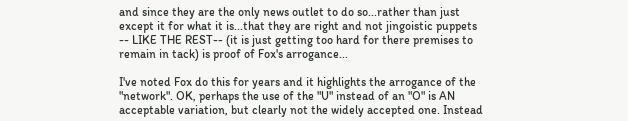and since they are the only news outlet to do so...rather than just except it for what it is...that they are right and not jingoistic puppets -- LIKE THE REST-- (it is just getting too hard for there premises to remain in tack) is proof of Fox's arrogance...

I've noted Fox do this for years and it highlights the arrogance of the "network". OK, perhaps the use of the "U" instead of an "O" is AN acceptable variation, but clearly not the widely accepted one. Instead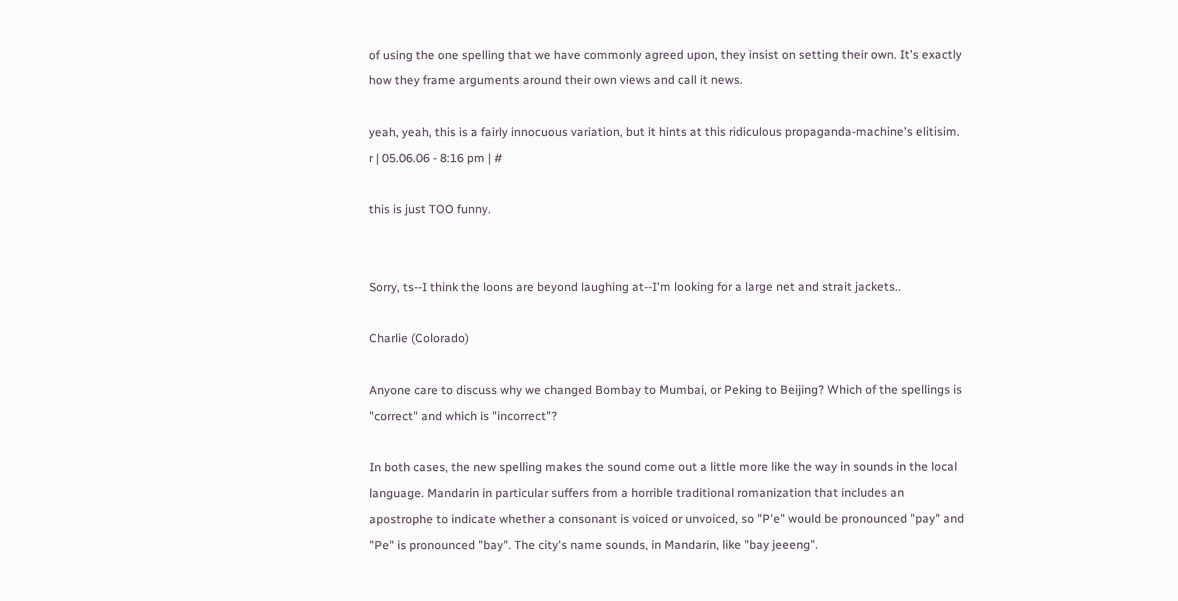of using the one spelling that we have commonly agreed upon, they insist on setting their own. It's exactly how they frame arguments around their own views and call it news.

yeah, yeah, this is a fairly innocuous variation, but it hints at this ridiculous propaganda-machine's elitisim.
r | 05.06.06 - 8:16 pm | #

this is just TOO funny.


Sorry, ts--I think the loons are beyond laughing at--I'm looking for a large net and strait jackets..

Charlie (Colorado)

Anyone care to discuss why we changed Bombay to Mumbai, or Peking to Beijing? Which of the spellings is "correct" and which is "incorrect"?

In both cases, the new spelling makes the sound come out a little more like the way in sounds in the local language. Mandarin in particular suffers from a horrible traditional romanization that includes an apostrophe to indicate whether a consonant is voiced or unvoiced, so "P'e" would be pronounced "pay" and "Pe" is pronounced "bay". The city's name sounds, in Mandarin, like "bay jeeeng".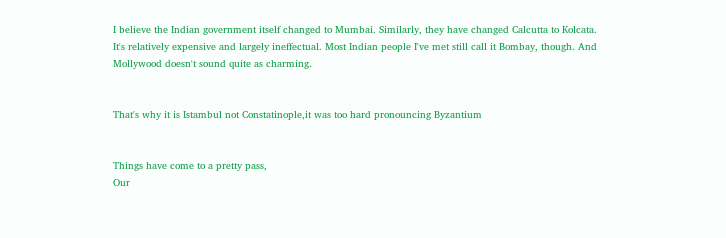I believe the Indian government itself changed to Mumbai. Similarly, they have changed Calcutta to Kolcata. It's relatively expensive and largely ineffectual. Most Indian people I've met still call it Bombay, though. And Mollywood doesn't sound quite as charming.


That's why it is Istambul not Constatinople,it was too hard pronouncing Byzantium


Things have come to a pretty pass,
Our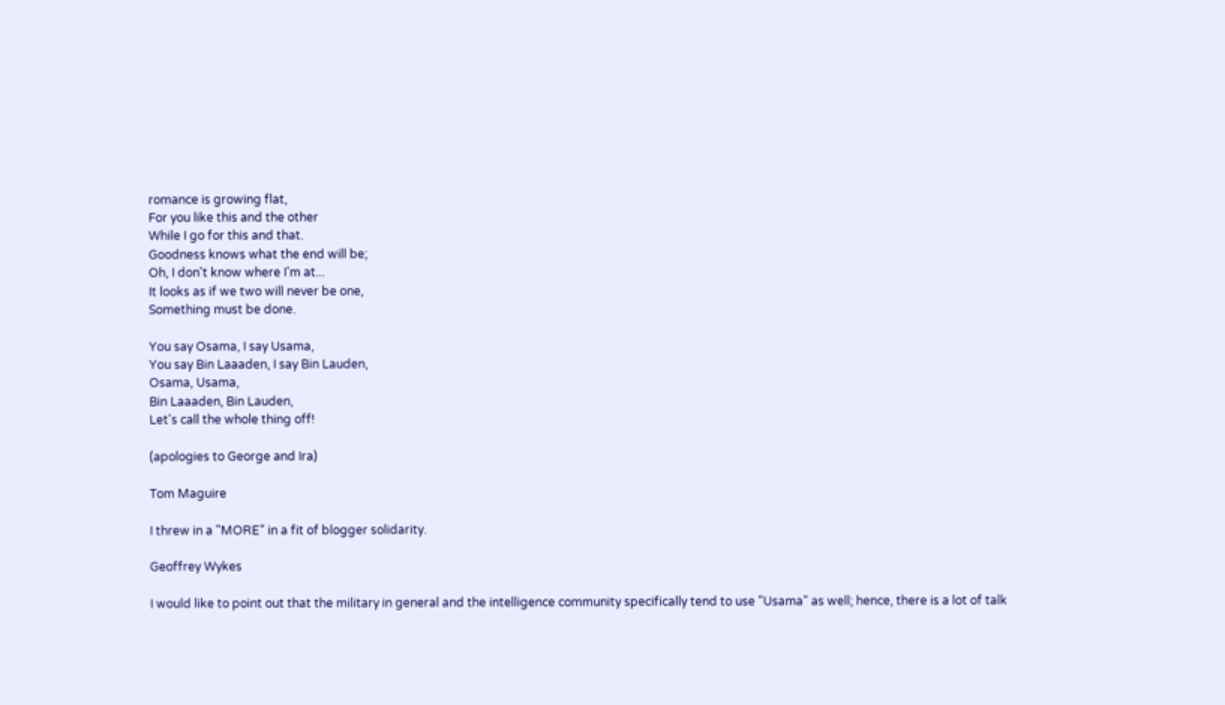romance is growing flat,
For you like this and the other
While I go for this and that.
Goodness knows what the end will be;
Oh, I don't know where I'm at...
It looks as if we two will never be one,
Something must be done.

You say Osama, I say Usama,
You say Bin Laaaden, I say Bin Lauden,
Osama, Usama,
Bin Laaaden, Bin Lauden,
Let's call the whole thing off!

(apologies to George and Ira)

Tom Maguire

I threw in a "MORE" in a fit of blogger solidarity.

Geoffrey Wykes

I would like to point out that the military in general and the intelligence community specifically tend to use "Usama" as well; hence, there is a lot of talk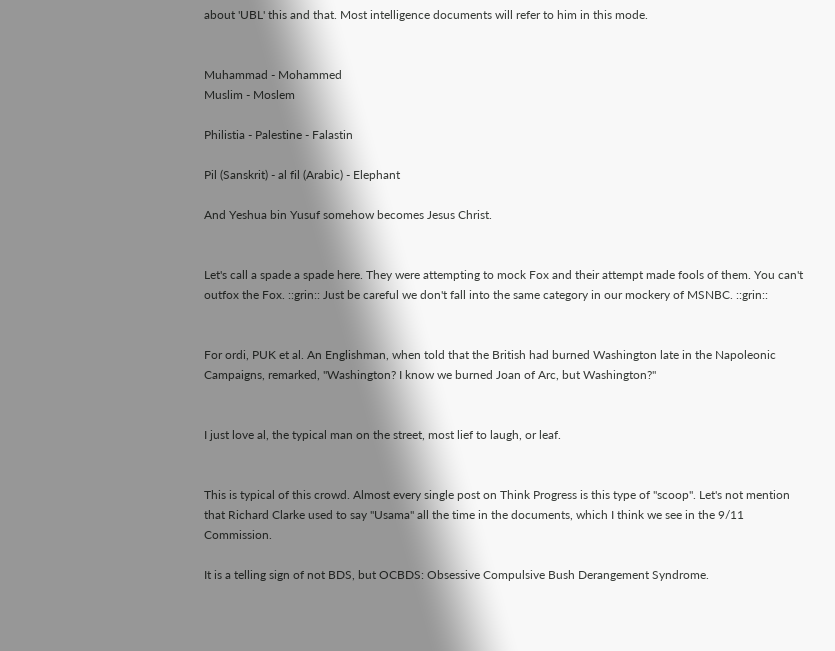about 'UBL' this and that. Most intelligence documents will refer to him in this mode.


Muhammad - Mohammed
Muslim - Moslem

Philistia - Palestine - Falastin

Pil (Sanskrit) - al fil (Arabic) - Elephant

And Yeshua bin Yusuf somehow becomes Jesus Christ.


Let's call a spade a spade here. They were attempting to mock Fox and their attempt made fools of them. You can't outfox the Fox. ::grin:: Just be careful we don't fall into the same category in our mockery of MSNBC. ::grin::


For ordi, PUK et al. An Englishman, when told that the British had burned Washington late in the Napoleonic Campaigns, remarked, "Washington? I know we burned Joan of Arc, but Washington?"


I just love al, the typical man on the street, most lief to laugh, or leaf.


This is typical of this crowd. Almost every single post on Think Progress is this type of "scoop". Let's not mention that Richard Clarke used to say "Usama" all the time in the documents, which I think we see in the 9/11 Commission.

It is a telling sign of not BDS, but OCBDS: Obsessive Compulsive Bush Derangement Syndrome.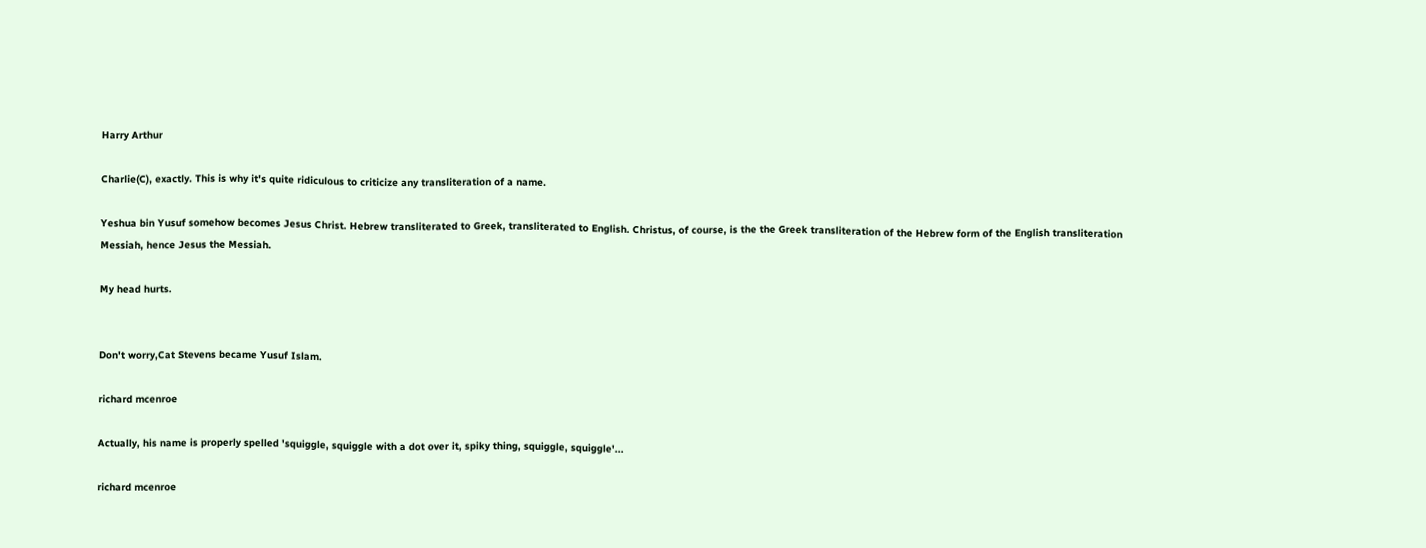Harry Arthur

Charlie(C), exactly. This is why it's quite ridiculous to criticize any transliteration of a name.

Yeshua bin Yusuf somehow becomes Jesus Christ. Hebrew transliterated to Greek, transliterated to English. Christus, of course, is the the Greek transliteration of the Hebrew form of the English transliteration Messiah, hence Jesus the Messiah.

My head hurts.


Don't worry,Cat Stevens became Yusuf Islam.

richard mcenroe

Actually, his name is properly spelled 'squiggle, squiggle with a dot over it, spiky thing, squiggle, squiggle'...

richard mcenroe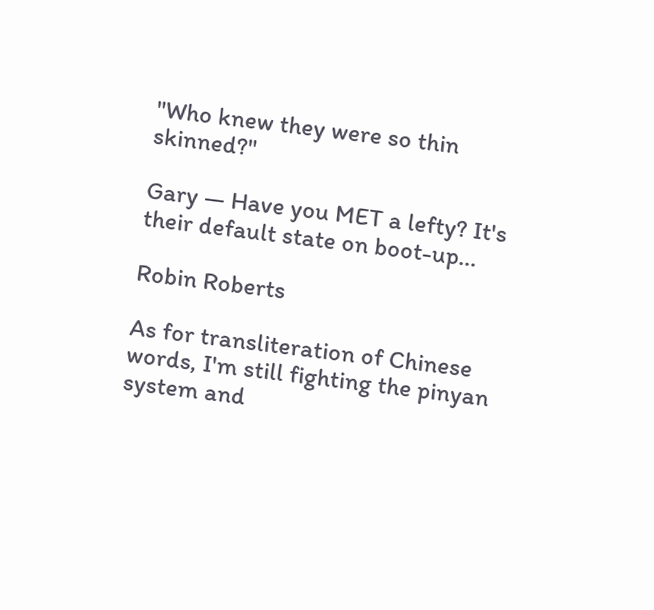"Who knew they were so thin skinned?"

Gary — Have you MET a lefty? It's their default state on boot-up...

Robin Roberts

As for transliteration of Chinese words, I'm still fighting the pinyan system and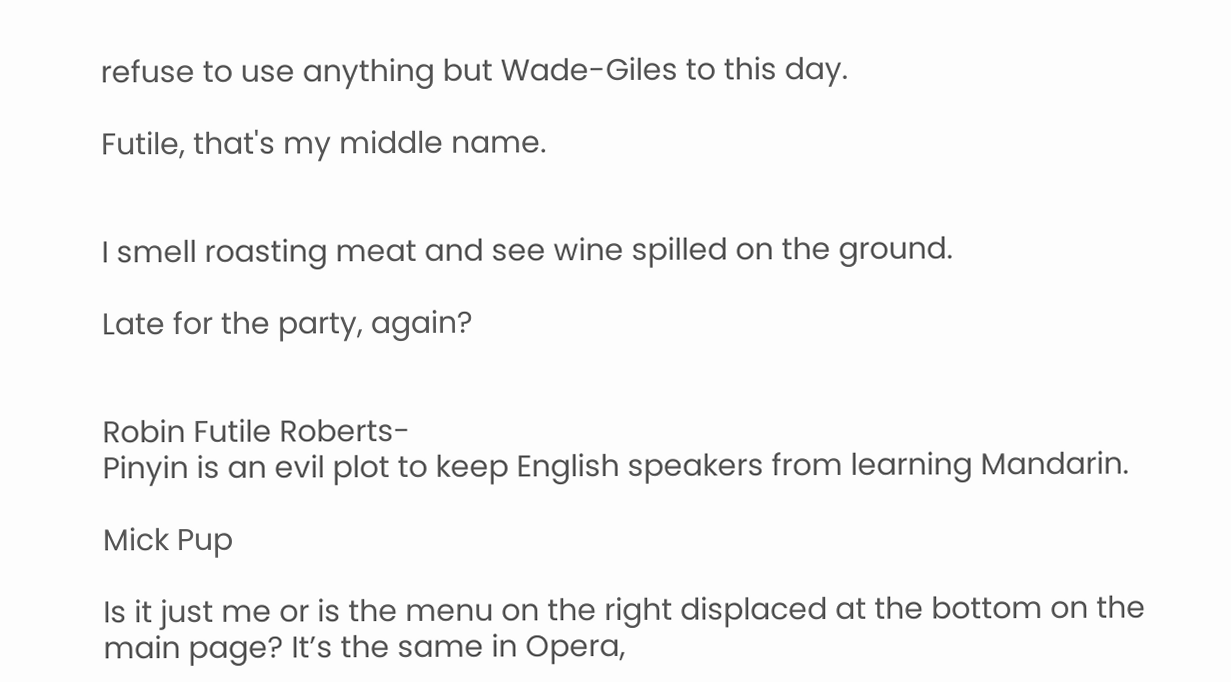refuse to use anything but Wade-Giles to this day.

Futile, that's my middle name.


I smell roasting meat and see wine spilled on the ground.

Late for the party, again?


Robin Futile Roberts-
Pinyin is an evil plot to keep English speakers from learning Mandarin.

Mick Pup

Is it just me or is the menu on the right displaced at the bottom on the main page? It’s the same in Opera,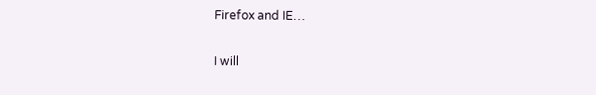Firefox and IE…


I will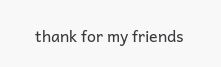thank for my friends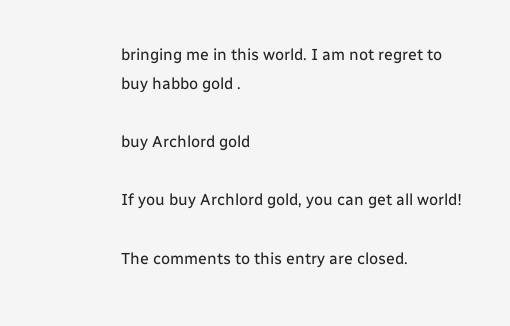bringing me in this world. I am not regret to buy habbo gold .

buy Archlord gold

If you buy Archlord gold, you can get all world!

The comments to this entry are closed.